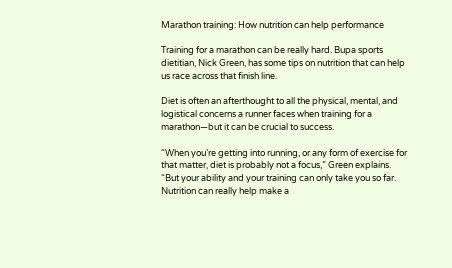Marathon training: How nutrition can help performance

Training for a marathon can be really hard. Bupa sports dietitian, Nick Green, has some tips on nutrition that can help us race across that finish line.

Diet is often an afterthought to all the physical, mental, and logistical concerns a runner faces when training for a marathon—but it can be crucial to success.

“When you’re getting into running, or any form of exercise for that matter, diet is probably not a focus,” Green explains. “But your ability and your training can only take you so far. Nutrition can really help make a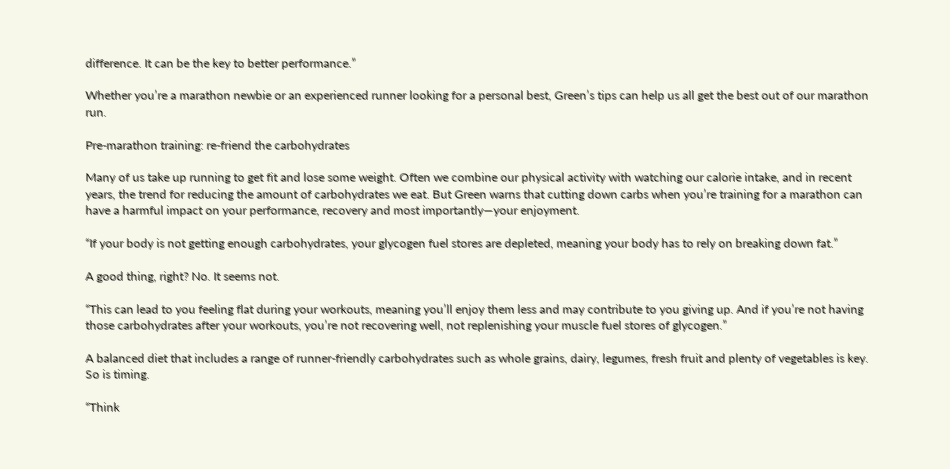difference. It can be the key to better performance.”

Whether you’re a marathon newbie or an experienced runner looking for a personal best, Green’s tips can help us all get the best out of our marathon run.

Pre-marathon training: re-friend the carbohydrates

Many of us take up running to get fit and lose some weight. Often we combine our physical activity with watching our calorie intake, and in recent years, the trend for reducing the amount of carbohydrates we eat. But Green warns that cutting down carbs when you’re training for a marathon can have a harmful impact on your performance, recovery and most importantly—your enjoyment.

“If your body is not getting enough carbohydrates, your glycogen fuel stores are depleted, meaning your body has to rely on breaking down fat.”

A good thing, right? No. It seems not.

“This can lead to you feeling flat during your workouts, meaning you’ll enjoy them less and may contribute to you giving up. And if you’re not having those carbohydrates after your workouts, you’re not recovering well, not replenishing your muscle fuel stores of glycogen.”

A balanced diet that includes a range of runner-friendly carbohydrates such as whole grains, dairy, legumes, fresh fruit and plenty of vegetables is key. So is timing.

“Think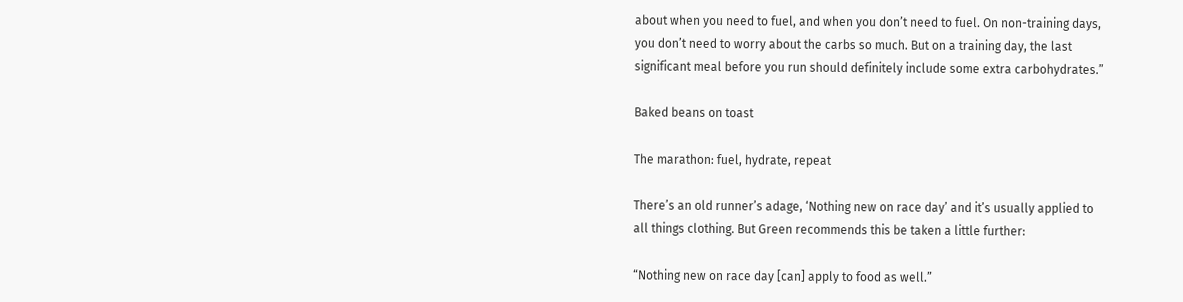about when you need to fuel, and when you don’t need to fuel. On non-training days, you don’t need to worry about the carbs so much. But on a training day, the last significant meal before you run should definitely include some extra carbohydrates.”

Baked beans on toast

The marathon: fuel, hydrate, repeat

There’s an old runner’s adage, ‘Nothing new on race day’ and it’s usually applied to all things clothing. But Green recommends this be taken a little further:

“Nothing new on race day [can] apply to food as well.”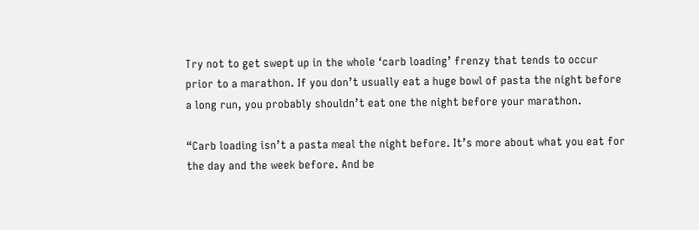Try not to get swept up in the whole ‘carb loading’ frenzy that tends to occur prior to a marathon. If you don’t usually eat a huge bowl of pasta the night before a long run, you probably shouldn’t eat one the night before your marathon.

“Carb loading isn’t a pasta meal the night before. It’s more about what you eat for the day and the week before. And be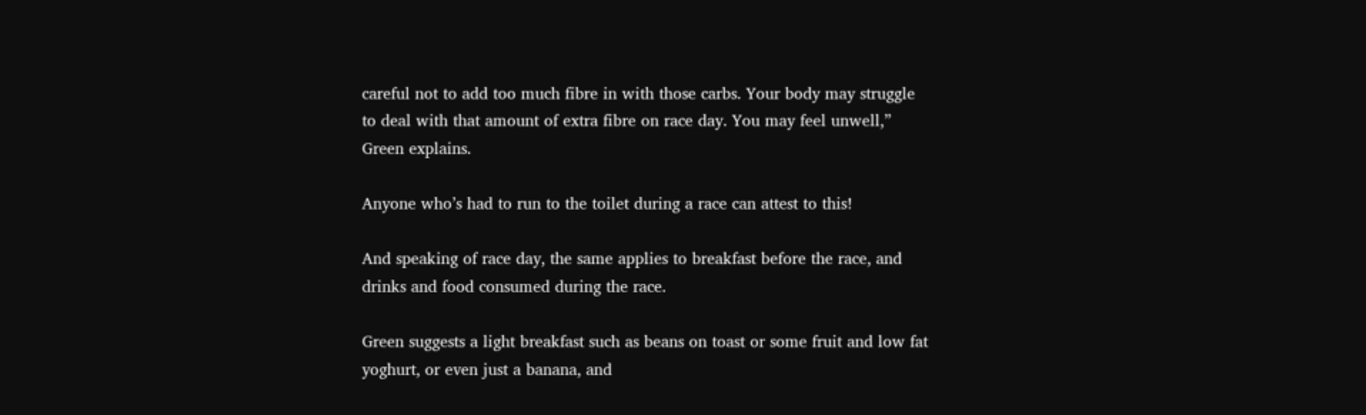careful not to add too much fibre in with those carbs. Your body may struggle to deal with that amount of extra fibre on race day. You may feel unwell,” Green explains.

Anyone who’s had to run to the toilet during a race can attest to this!

And speaking of race day, the same applies to breakfast before the race, and drinks and food consumed during the race.

Green suggests a light breakfast such as beans on toast or some fruit and low fat yoghurt, or even just a banana, and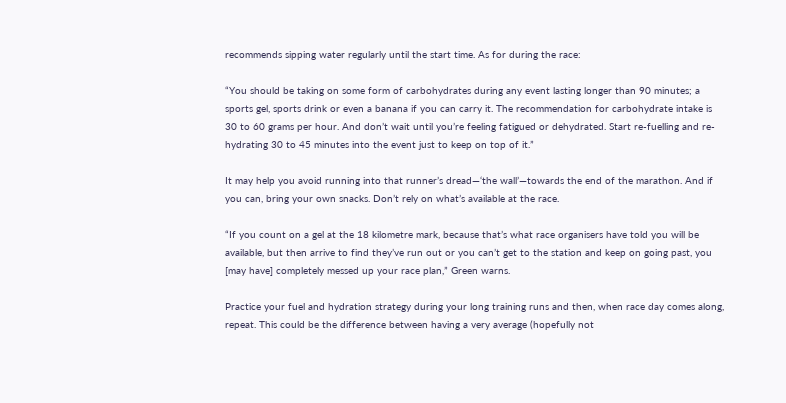recommends sipping water regularly until the start time. As for during the race:

“You should be taking on some form of carbohydrates during any event lasting longer than 90 minutes; a sports gel, sports drink or even a banana if you can carry it. The recommendation for carbohydrate intake is 30 to 60 grams per hour. And don’t wait until you’re feeling fatigued or dehydrated. Start re-fuelling and re-hydrating 30 to 45 minutes into the event just to keep on top of it.”

It may help you avoid running into that runner’s dread—‘the wall’—towards the end of the marathon. And if you can, bring your own snacks. Don’t rely on what’s available at the race.

“If you count on a gel at the 18 kilometre mark, because that’s what race organisers have told you will be available, but then arrive to find they’ve run out or you can’t get to the station and keep on going past, you [may have] completely messed up your race plan,” Green warns.

Practice your fuel and hydration strategy during your long training runs and then, when race day comes along, repeat. This could be the difference between having a very average (hopefully not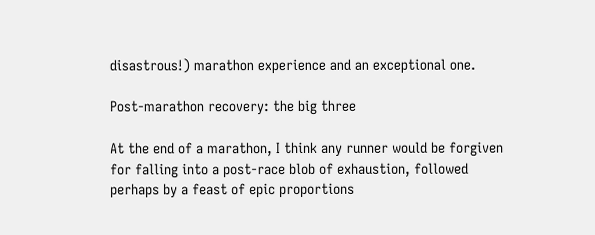disastrous!) marathon experience and an exceptional one.

Post-marathon recovery: the big three

At the end of a marathon, I think any runner would be forgiven for falling into a post-race blob of exhaustion, followed perhaps by a feast of epic proportions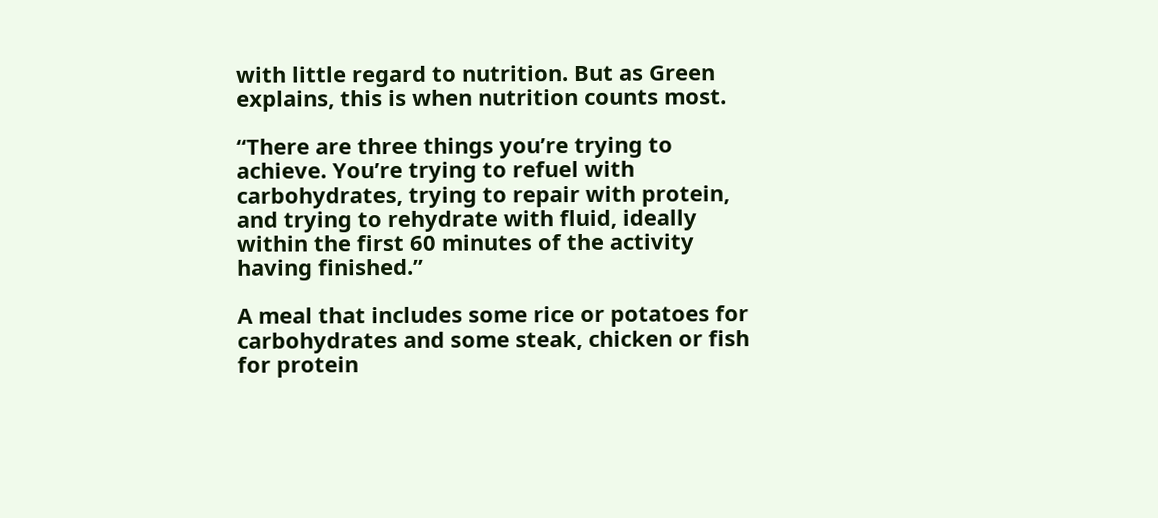with little regard to nutrition. But as Green explains, this is when nutrition counts most.

“There are three things you’re trying to achieve. You’re trying to refuel with carbohydrates, trying to repair with protein, and trying to rehydrate with fluid, ideally within the first 60 minutes of the activity having finished.”

A meal that includes some rice or potatoes for carbohydrates and some steak, chicken or fish for protein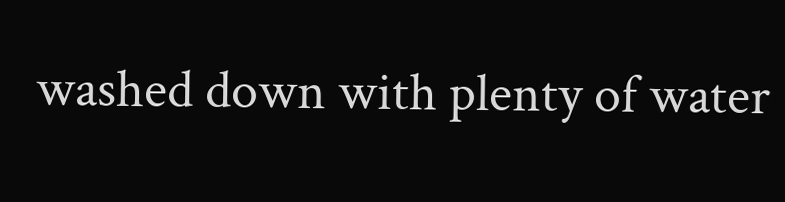washed down with plenty of water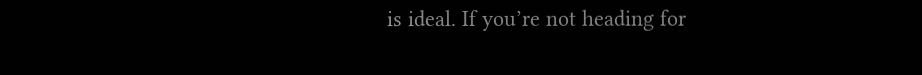is ideal. If you’re not heading for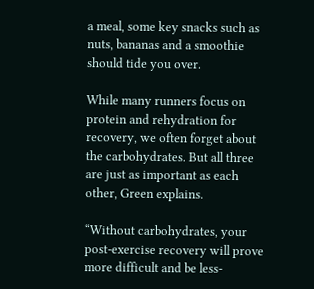a meal, some key snacks such as nuts, bananas and a smoothie should tide you over.

While many runners focus on protein and rehydration for recovery, we often forget about the carbohydrates. But all three are just as important as each other, Green explains.

“Without carbohydrates, your post-exercise recovery will prove more difficult and be less-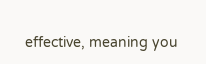effective, meaning you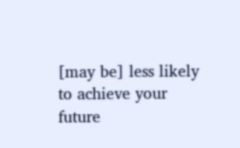[may be] less likely to achieve your future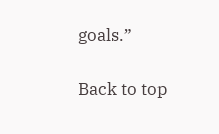goals.”

Back to top